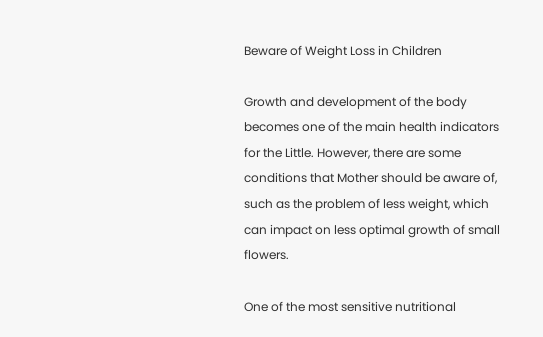Beware of Weight Loss in Children

Growth and development of the body becomes one of the main health indicators for the Little. However, there are some conditions that Mother should be aware of, such as the problem of less weight, which can impact on less optimal growth of small flowers.

One of the most sensitive nutritional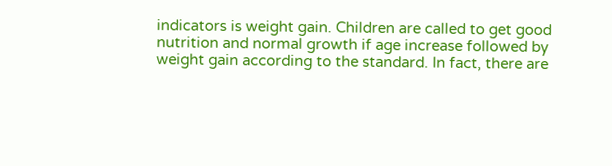indicators is weight gain. Children are called to get good nutrition and normal growth if age increase followed by weight gain according to the standard. In fact, there are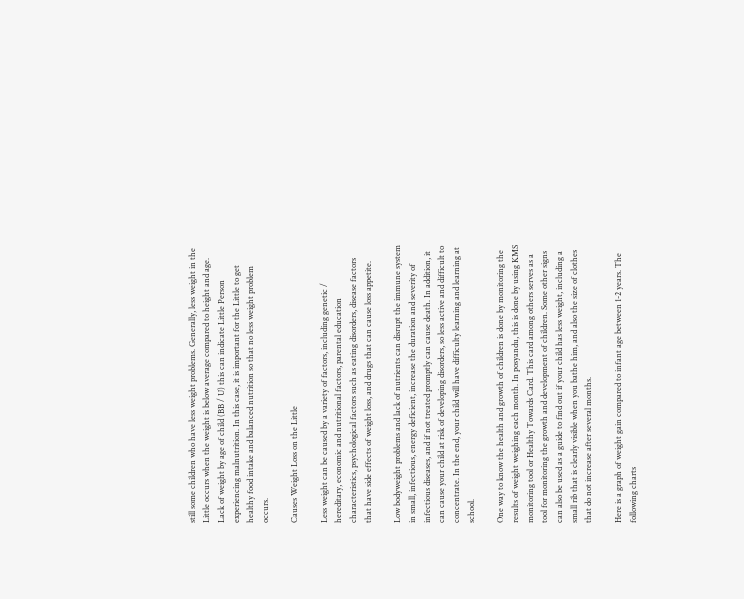still some children who have less weight problems. Generally, less weight in the Little occurs when the weight is below average compared to height and age. Lack of weight by age of child (BB / U) this can indicate Little Person experiencing malnutrition. In this case, it is important for the Little to get healthy food intake and balanced nutrition so that no less weight problem occurs.

Causes Weight Loss on the Little

Less weight can be caused by a variety of factors, including genetic / hereditary, economic and nutritional factors, parental education characteristics, psychological factors such as eating disorders, disease factors that have side effects of weight loss, and drugs that can cause loss appetite.

Low bodyweight problems and lack of nutrients can disrupt the immune system in small, infectious, energy deficient, increase the duration and severity of infectious diseases, and if not treated promptly can cause death. In addition, it can cause your child at risk of developing disorders, so less active and difficult to concentrate. In the end, your child will have difficulty learning and learning at school.

One way to know the health and growth of children is done by monitoring the results of weight weighing each month. In posyandu, this is done by using KMS monitoring tool or Healthy Towards Card. This card among others serves as a tool for monitoring the growth and development of children. Some other signs can also be used as a guide to find out if your child has less weight, including a small rib that is clearly visible when you bathe him, and also the size of clothes that do not increase after several months.

Here is a graph of weight gain compared to infant age between 1-2 years. The following charts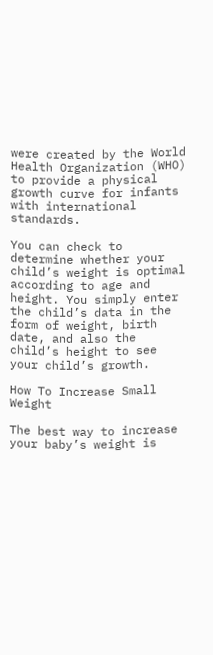were created by the World Health Organization (WHO) to provide a physical growth curve for infants with international standards.

You can check to determine whether your child’s weight is optimal according to age and height. You simply enter the child’s data in the form of weight, birth date, and also the child’s height to see your child’s growth.

How To Increase Small Weight

The best way to increase your baby’s weight is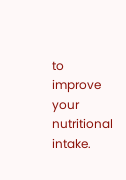to improve your nutritional intake.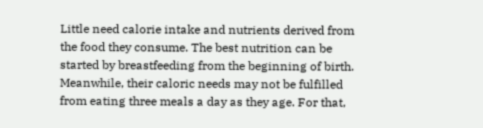Little need calorie intake and nutrients derived from the food they consume. The best nutrition can be started by breastfeeding from the beginning of birth. Meanwhile, their caloric needs may not be fulfilled from eating three meals a day as they age. For that,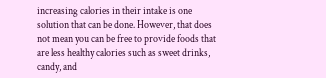increasing calories in their intake is one solution that can be done. However, that does not mean you can be free to provide foods that are less healthy calories such as sweet drinks, candy, and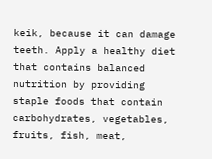keik, because it can damage teeth. Apply a healthy diet that contains balanced nutrition by providing staple foods that contain carbohydrates, vegetables, fruits, fish, meat,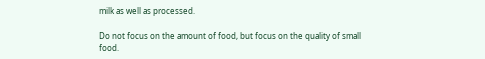milk as well as processed.

Do not focus on the amount of food, but focus on the quality of small food.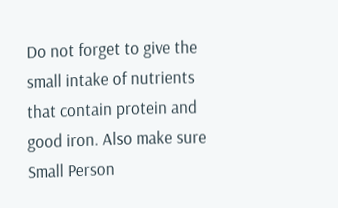Do not forget to give the small intake of nutrients that contain protein and good iron. Also make sure Small Person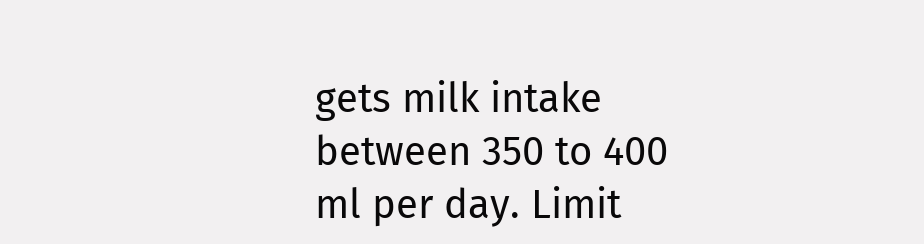gets milk intake between 350 to 400 ml per day. Limit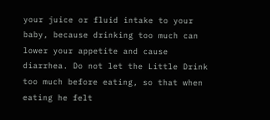your juice or fluid intake to your baby, because drinking too much can lower your appetite and cause diarrhea. Do not let the Little Drink too much before eating, so that when eating he felt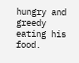hungry and greedy eating his food.